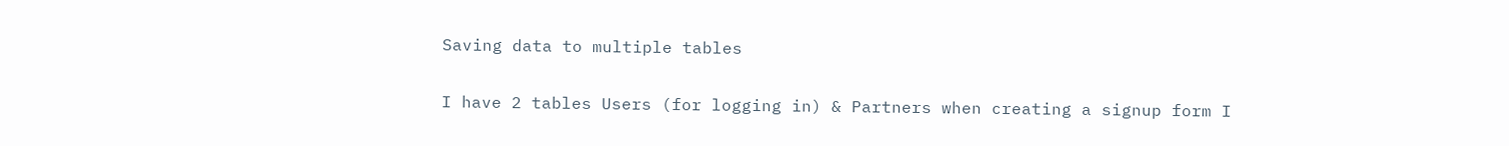Saving data to multiple tables

I have 2 tables Users (for logging in) & Partners when creating a signup form I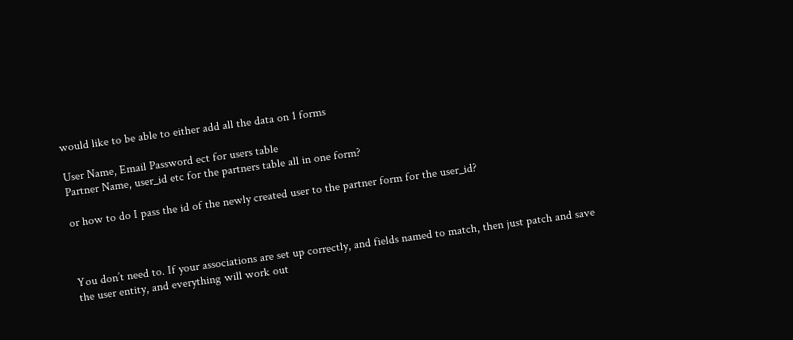would like to be able to either add all the data on 1 forms

User Name, Email Password ect for users table
Partner Name, user_id etc for the partners table all in one form?

or how to do I pass the id of the newly created user to the partner form for the user_id?



You don’t need to. If your associations are set up correctly, and fields named to match, then just patch and save the user entity, and everything will work out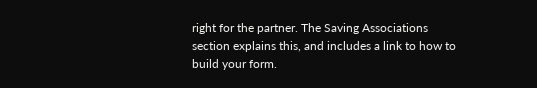right for the partner. The Saving Associations section explains this, and includes a link to how to build your form.